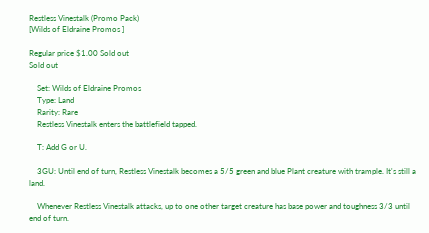Restless Vinestalk (Promo Pack)
[Wilds of Eldraine Promos ]

Regular price $1.00 Sold out
Sold out

    Set: Wilds of Eldraine Promos
    Type: Land
    Rarity: Rare
    Restless Vinestalk enters the battlefield tapped.

    T: Add G or U.

    3GU: Until end of turn, Restless Vinestalk becomes a 5/5 green and blue Plant creature with trample. It's still a land.

    Whenever Restless Vinestalk attacks, up to one other target creature has base power and toughness 3/3 until end of turn.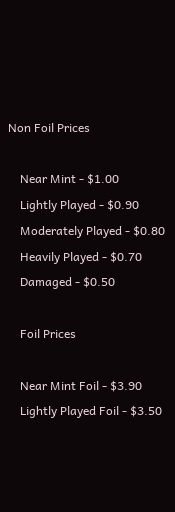Non Foil Prices

    Near Mint - $1.00
    Lightly Played - $0.90
    Moderately Played - $0.80
    Heavily Played - $0.70
    Damaged - $0.50

    Foil Prices

    Near Mint Foil - $3.90
    Lightly Played Foil - $3.50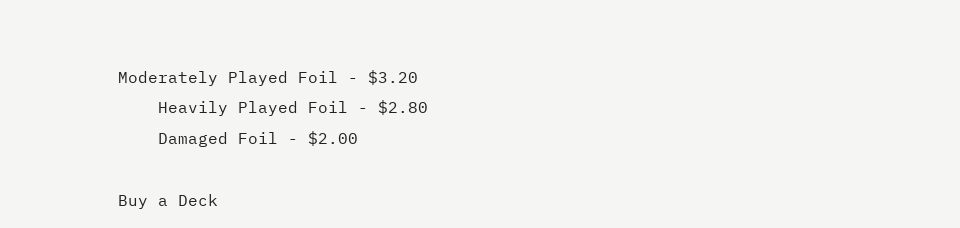Moderately Played Foil - $3.20
    Heavily Played Foil - $2.80
    Damaged Foil - $2.00

Buy a Deck